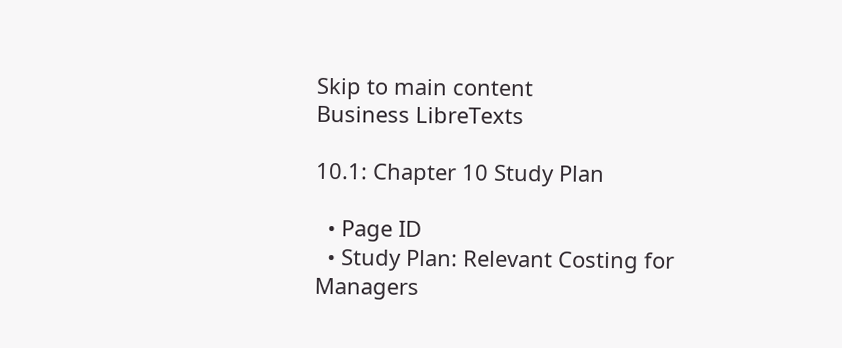Skip to main content
Business LibreTexts

10.1: Chapter 10 Study Plan

  • Page ID
  • Study Plan: Relevant Costing for Managers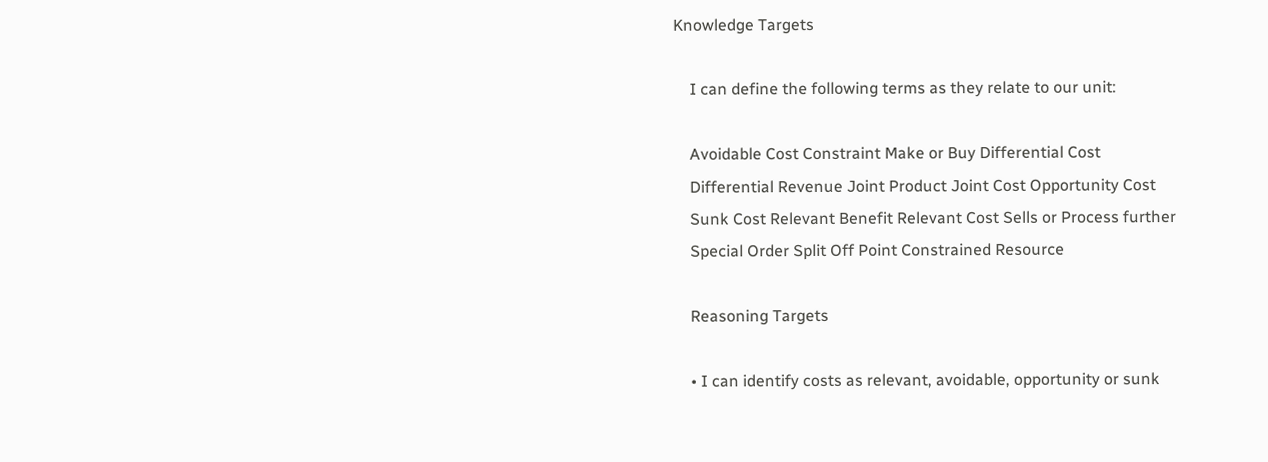Knowledge Targets

    I can define the following terms as they relate to our unit:

    Avoidable Cost Constraint Make or Buy Differential Cost
    Differential Revenue Joint Product Joint Cost Opportunity Cost
    Sunk Cost Relevant Benefit Relevant Cost Sells or Process further
    Special Order Split Off Point Constrained Resource

    Reasoning Targets

    • I can identify costs as relevant, avoidable, opportunity or sunk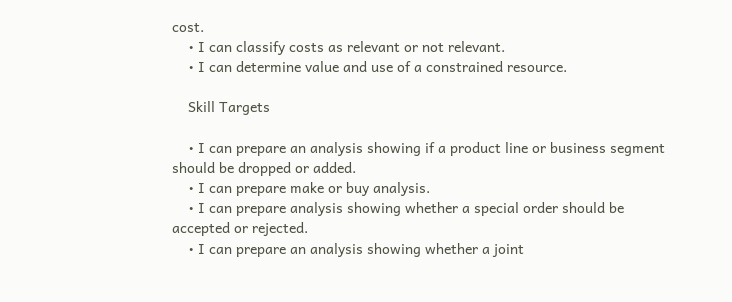cost.
    • I can classify costs as relevant or not relevant.
    • I can determine value and use of a constrained resource.

    Skill Targets

    • I can prepare an analysis showing if a product line or business segment should be dropped or added.
    • I can prepare make or buy analysis.
    • I can prepare analysis showing whether a special order should be accepted or rejected.
    • I can prepare an analysis showing whether a joint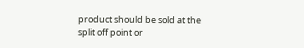product should be sold at the split off point or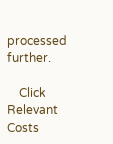processed further.

    Click Relevant Costs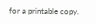for a printable copy.